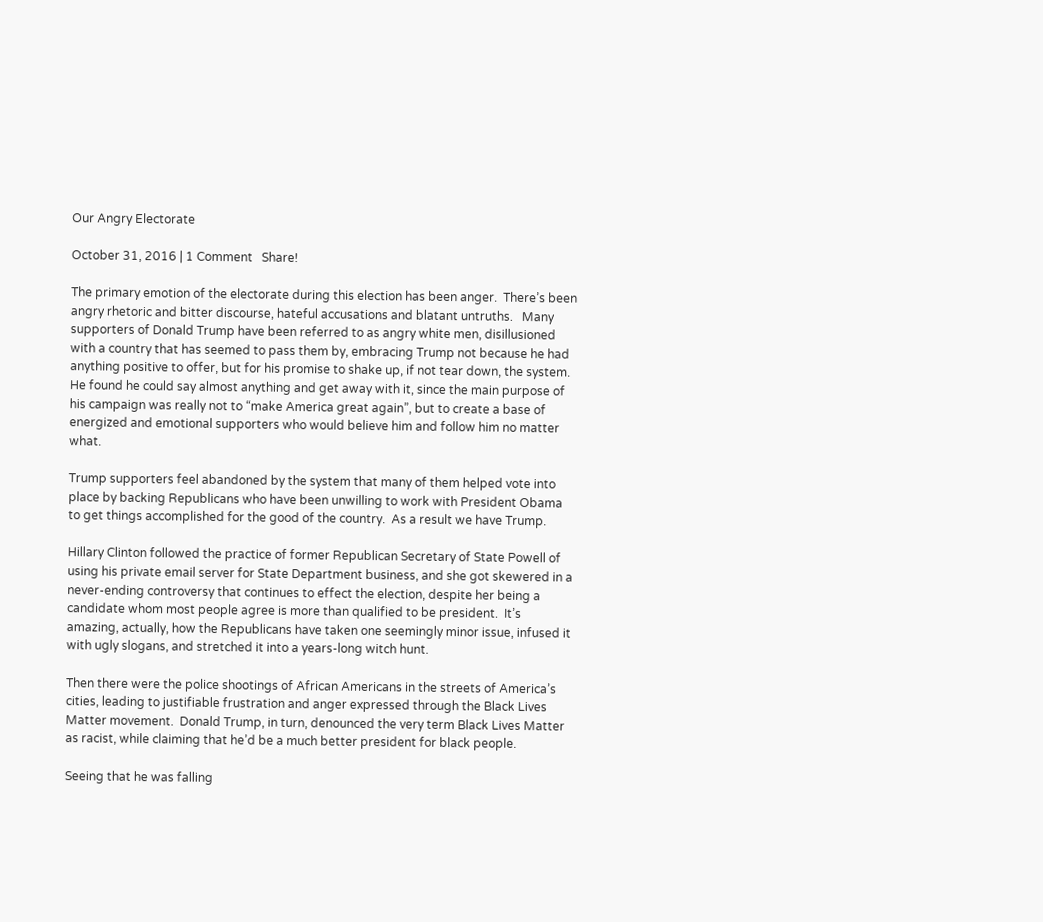Our Angry Electorate

October 31, 2016 | 1 Comment   Share!

The primary emotion of the electorate during this election has been anger.  There’s been angry rhetoric and bitter discourse, hateful accusations and blatant untruths.   Many supporters of Donald Trump have been referred to as angry white men, disillusioned with a country that has seemed to pass them by, embracing Trump not because he had anything positive to offer, but for his promise to shake up, if not tear down, the system.  He found he could say almost anything and get away with it, since the main purpose of his campaign was really not to “make America great again”, but to create a base of energized and emotional supporters who would believe him and follow him no matter what.

Trump supporters feel abandoned by the system that many of them helped vote into place by backing Republicans who have been unwilling to work with President Obama to get things accomplished for the good of the country.  As a result we have Trump.

Hillary Clinton followed the practice of former Republican Secretary of State Powell of using his private email server for State Department business, and she got skewered in a never-ending controversy that continues to effect the election, despite her being a candidate whom most people agree is more than qualified to be president.  It’s amazing, actually, how the Republicans have taken one seemingly minor issue, infused it with ugly slogans, and stretched it into a years-long witch hunt.

Then there were the police shootings of African Americans in the streets of America’s cities, leading to justifiable frustration and anger expressed through the Black Lives Matter movement.  Donald Trump, in turn, denounced the very term Black Lives Matter as racist, while claiming that he’d be a much better president for black people.

Seeing that he was falling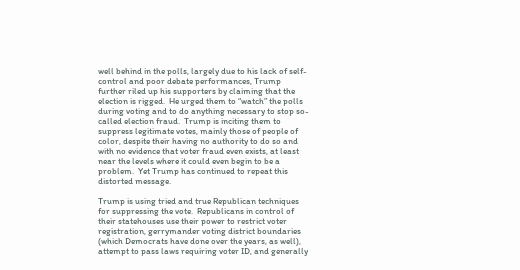well behind in the polls, largely due to his lack of self-control and poor debate performances, Trump further riled up his supporters by claiming that the election is rigged.  He urged them to “watch” the polls during voting and to do anything necessary to stop so-called election fraud.  Trump is inciting them to suppress legitimate votes, mainly those of people of color, despite their having no authority to do so and with no evidence that voter fraud even exists, at least near the levels where it could even begin to be a problem.  Yet Trump has continued to repeat this distorted message.

Trump is using tried and true Republican techniques for suppressing the vote.  Republicans in control of their statehouses use their power to restrict voter registration, gerrymander voting district boundaries (which Democrats have done over the years, as well), attempt to pass laws requiring voter ID, and generally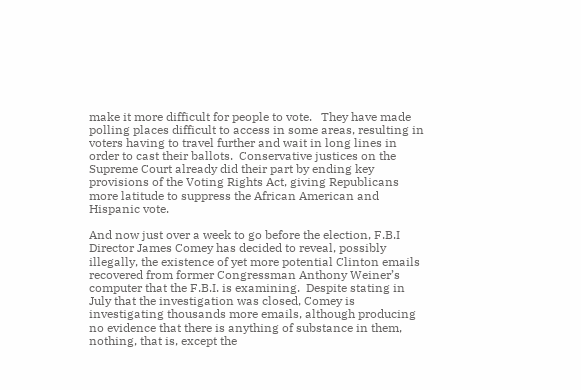make it more difficult for people to vote.   They have made polling places difficult to access in some areas, resulting in voters having to travel further and wait in long lines in order to cast their ballots.  Conservative justices on the Supreme Court already did their part by ending key provisions of the Voting Rights Act, giving Republicans more latitude to suppress the African American and Hispanic vote.

And now just over a week to go before the election, F.B.I Director James Comey has decided to reveal, possibly illegally, the existence of yet more potential Clinton emails recovered from former Congressman Anthony Weiner’s computer that the F.B.I. is examining.  Despite stating in July that the investigation was closed, Comey is investigating thousands more emails, although producing no evidence that there is anything of substance in them, nothing, that is, except the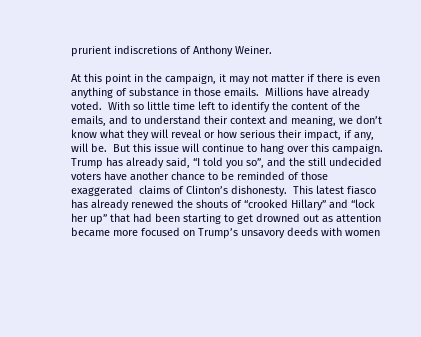prurient indiscretions of Anthony Weiner.

At this point in the campaign, it may not matter if there is even anything of substance in those emails.  Millions have already voted.  With so little time left to identify the content of the emails, and to understand their context and meaning, we don’t know what they will reveal or how serious their impact, if any, will be.  But this issue will continue to hang over this campaign.  Trump has already said, “I told you so”, and the still undecided voters have another chance to be reminded of those exaggerated  claims of Clinton’s dishonesty.  This latest fiasco has already renewed the shouts of “crooked Hillary” and “lock her up” that had been starting to get drowned out as attention became more focused on Trump’s unsavory deeds with women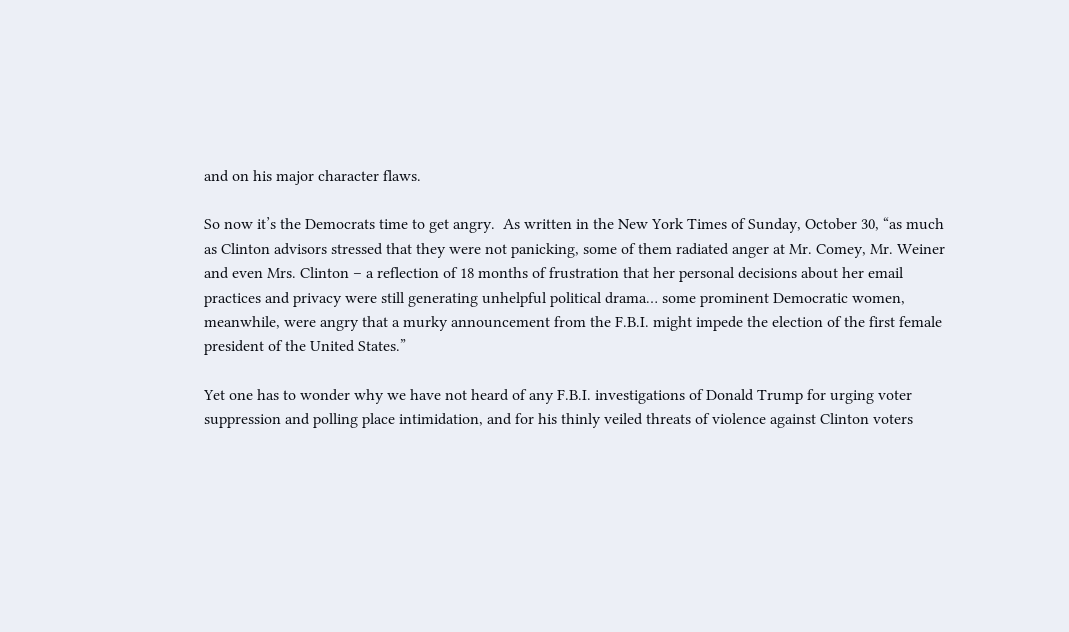and on his major character flaws.

So now it’s the Democrats time to get angry.  As written in the New York Times of Sunday, October 30, “as much as Clinton advisors stressed that they were not panicking, some of them radiated anger at Mr. Comey, Mr. Weiner and even Mrs. Clinton – a reflection of 18 months of frustration that her personal decisions about her email practices and privacy were still generating unhelpful political drama… some prominent Democratic women, meanwhile, were angry that a murky announcement from the F.B.I. might impede the election of the first female president of the United States.”

Yet one has to wonder why we have not heard of any F.B.I. investigations of Donald Trump for urging voter suppression and polling place intimidation, and for his thinly veiled threats of violence against Clinton voters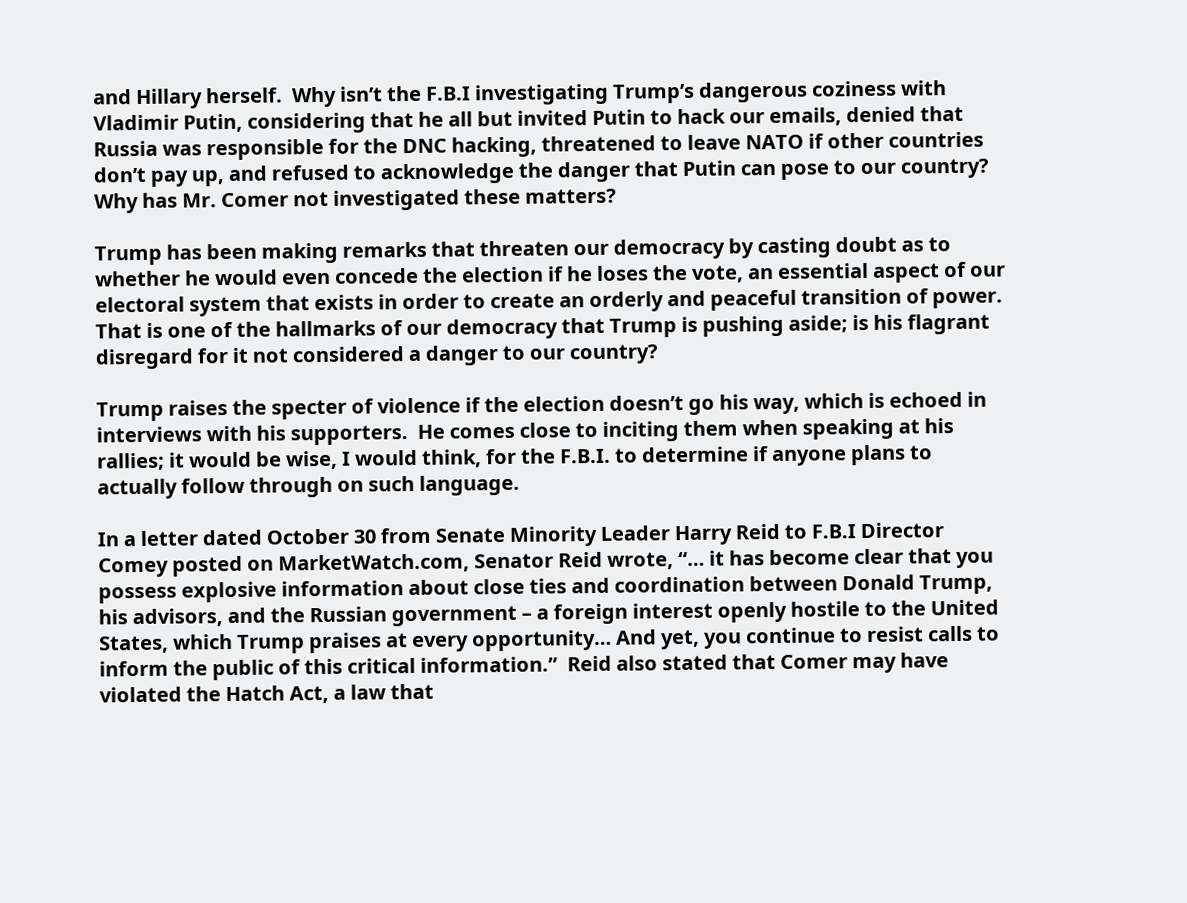and Hillary herself.  Why isn’t the F.B.I investigating Trump’s dangerous coziness with Vladimir Putin, considering that he all but invited Putin to hack our emails, denied that Russia was responsible for the DNC hacking, threatened to leave NATO if other countries don’t pay up, and refused to acknowledge the danger that Putin can pose to our country?  Why has Mr. Comer not investigated these matters?

Trump has been making remarks that threaten our democracy by casting doubt as to whether he would even concede the election if he loses the vote, an essential aspect of our electoral system that exists in order to create an orderly and peaceful transition of power.  That is one of the hallmarks of our democracy that Trump is pushing aside; is his flagrant disregard for it not considered a danger to our country?

Trump raises the specter of violence if the election doesn’t go his way, which is echoed in interviews with his supporters.  He comes close to inciting them when speaking at his rallies; it would be wise, I would think, for the F.B.I. to determine if anyone plans to actually follow through on such language.

In a letter dated October 30 from Senate Minority Leader Harry Reid to F.B.I Director Comey posted on MarketWatch.com, Senator Reid wrote, “… it has become clear that you possess explosive information about close ties and coordination between Donald Trump, his advisors, and the Russian government – a foreign interest openly hostile to the United States, which Trump praises at every opportunity… And yet, you continue to resist calls to inform the public of this critical information.”  Reid also stated that Comer may have violated the Hatch Act, a law that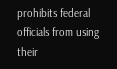prohibits federal officials from using their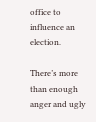office to influence an election.

There’s more than enough anger and ugly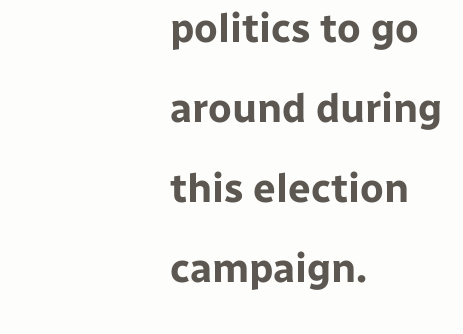politics to go around during this election campaign.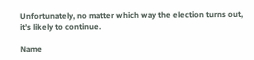Unfortunately, no matter which way the election turns out, it’s likely to continue.

Name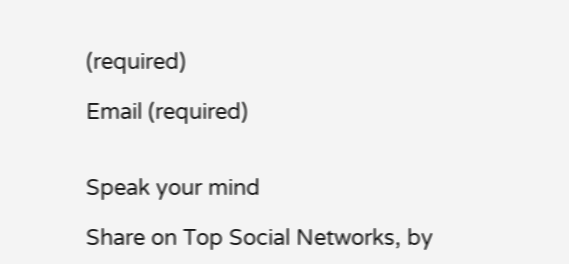(required)

Email (required)


Speak your mind

Share on Top Social Networks, by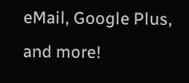eMail, Google Plus, and more!